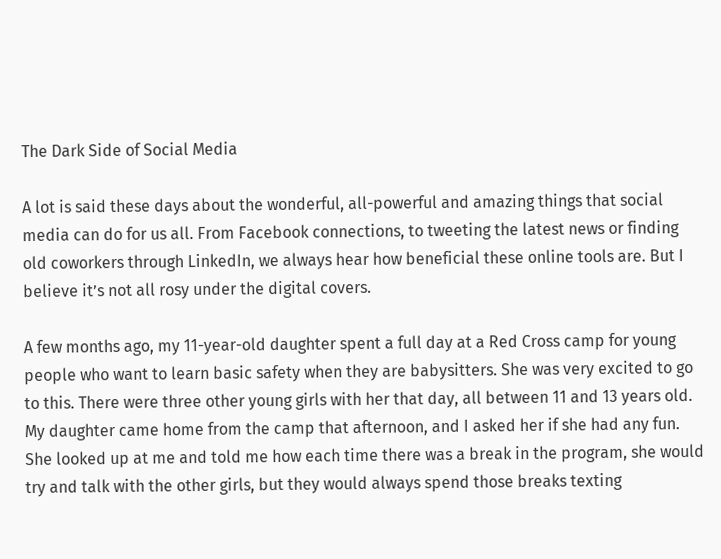The Dark Side of Social Media

A lot is said these days about the wonderful, all-powerful and amazing things that social media can do for us all. From Facebook connections, to tweeting the latest news or finding old coworkers through LinkedIn, we always hear how beneficial these online tools are. But I believe it’s not all rosy under the digital covers.

A few months ago, my 11-year-old daughter spent a full day at a Red Cross camp for young people who want to learn basic safety when they are babysitters. She was very excited to go to this. There were three other young girls with her that day, all between 11 and 13 years old. My daughter came home from the camp that afternoon, and I asked her if she had any fun. She looked up at me and told me how each time there was a break in the program, she would try and talk with the other girls, but they would always spend those breaks texting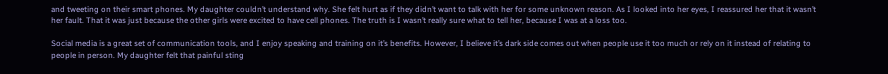and tweeting on their smart phones. My daughter couldn’t understand why. She felt hurt as if they didn’t want to talk with her for some unknown reason. As I looked into her eyes, I reassured her that it wasn’t her fault. That it was just because the other girls were excited to have cell phones. The truth is I wasn’t really sure what to tell her, because I was at a loss too.

Social media is a great set of communication tools, and I enjoy speaking and training on it’s benefits. However, I believe it’s dark side comes out when people use it too much or rely on it instead of relating to people in person. My daughter felt that painful sting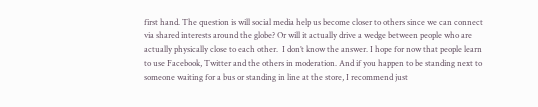first hand. The question is will social media help us become closer to others since we can connect via shared interests around the globe? Or will it actually drive a wedge between people who are actually physically close to each other.  I don’t know the answer. I hope for now that people learn to use Facebook, Twitter and the others in moderation. And if you happen to be standing next to someone waiting for a bus or standing in line at the store, I recommend just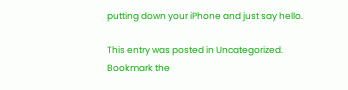putting down your iPhone and just say hello.

This entry was posted in Uncategorized. Bookmark the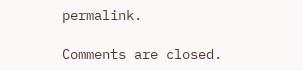permalink.

Comments are closed.